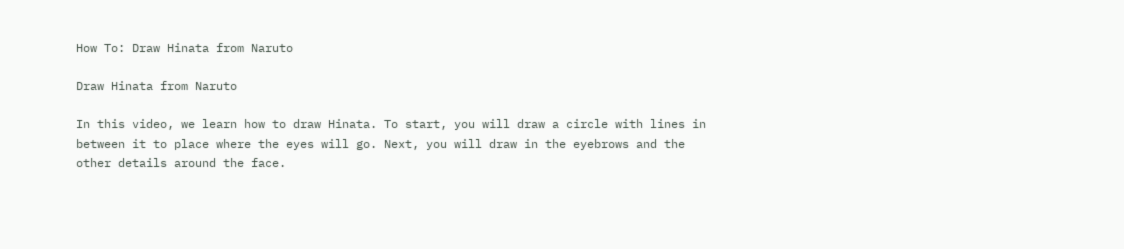How To: Draw Hinata from Naruto

Draw Hinata from Naruto

In this video, we learn how to draw Hinata. To start, you will draw a circle with lines in between it to place where the eyes will go. Next, you will draw in the eyebrows and the other details around the face.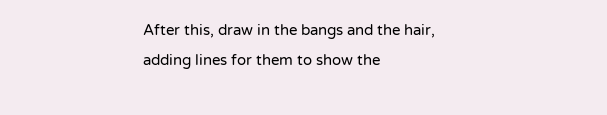After this, draw in the bangs and the hair, adding lines for them to show the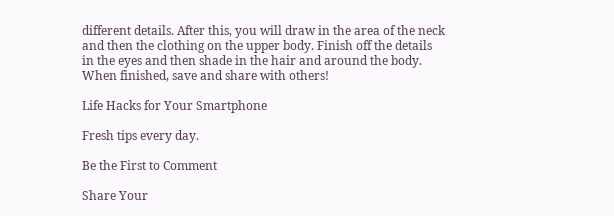different details. After this, you will draw in the area of the neck and then the clothing on the upper body. Finish off the details in the eyes and then shade in the hair and around the body. When finished, save and share with others!

Life Hacks for Your Smartphone

Fresh tips every day.

Be the First to Comment

Share Your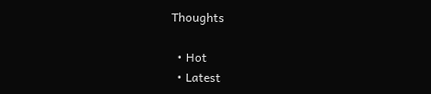Thoughts

  • Hot
  • Latest